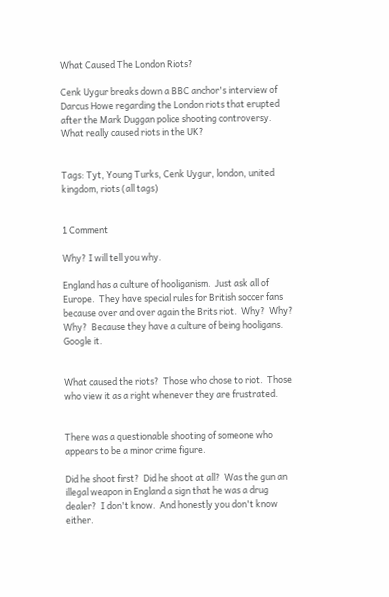What Caused The London Riots?

Cenk Uygur breaks down a BBC anchor's interview of Darcus Howe regarding the London riots that erupted after the Mark Duggan police shooting controversy. What really caused riots in the UK?


Tags: Tyt, Young Turks, Cenk Uygur, london, united kingdom, riots (all tags)


1 Comment

Why? I will tell you why.

England has a culture of hooliganism.  Just ask all of Europe.  They have special rules for British soccer fans because over and over again the Brits riot.  Why?  Why?  Why?  Because they have a culture of being hooligans.  Google it.


What caused the riots?  Those who chose to riot.  Those who view it as a right whenever they are frustrated.


There was a questionable shooting of someone who appears to be a minor crime figure.

Did he shoot first?  Did he shoot at all?  Was the gun an illegal weapon in England a sign that he was a drug dealer?  I don't know.  And honestly you don't know either.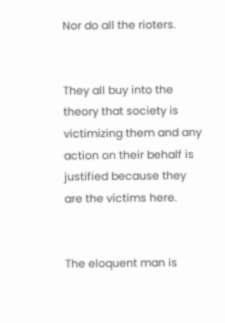Nor do all the rioters.


They all buy into the theory that society is victimizing them and any action on their behalf is justified because they are the victims here.


The eloquent man is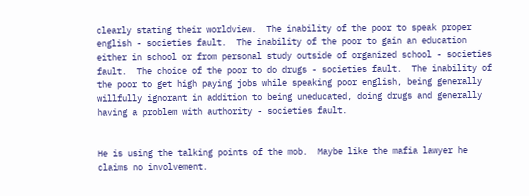clearly stating their worldview.  The inability of the poor to speak proper english - societies fault.  The inability of the poor to gain an education either in school or from personal study outside of organized school - societies fault.  The choice of the poor to do drugs - societies fault.  The inability of the poor to get high paying jobs while speaking poor english, being generally willfully ignorant in addition to being uneducated, doing drugs and generally having a problem with authority - societies fault.


He is using the talking points of the mob.  Maybe like the mafia lawyer he claims no involvement.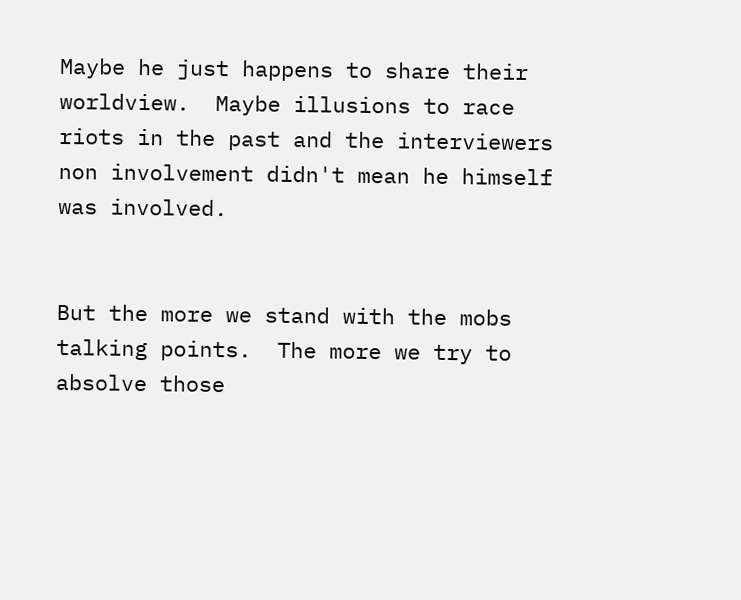Maybe he just happens to share their worldview.  Maybe illusions to race riots in the past and the interviewers non involvement didn't mean he himself was involved.


But the more we stand with the mobs talking points.  The more we try to absolve those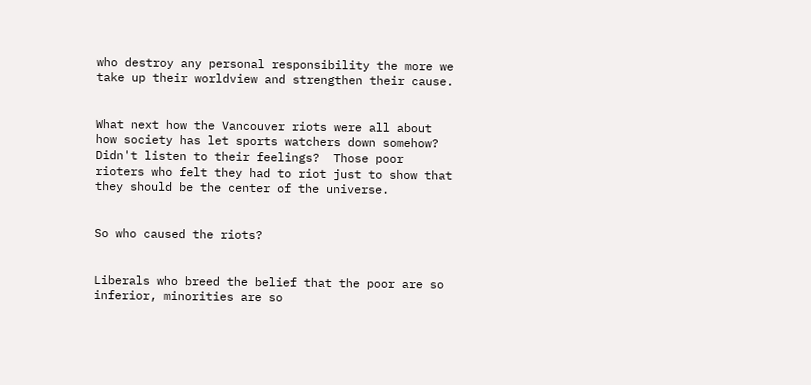who destroy any personal responsibility the more we take up their worldview and strengthen their cause.


What next how the Vancouver riots were all about how society has let sports watchers down somehow?  Didn't listen to their feelings?  Those poor rioters who felt they had to riot just to show that they should be the center of the universe.


So who caused the riots?


Liberals who breed the belief that the poor are so inferior, minorities are so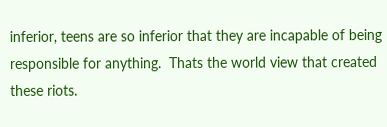inferior, teens are so inferior that they are incapable of being responsible for anything.  Thats the world view that created these riots.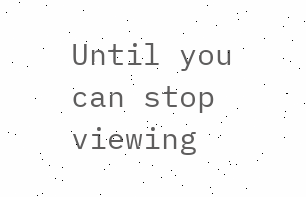Until you can stop viewing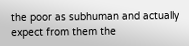the poor as subhuman and actually expect from them the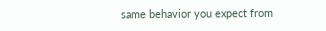same behavior you expect from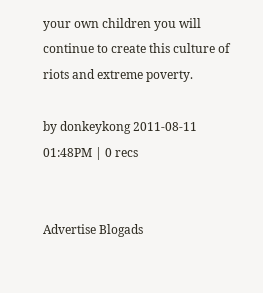your own children you will continue to create this culture of riots and extreme poverty.

by donkeykong 2011-08-11 01:48PM | 0 recs


Advertise Blogads